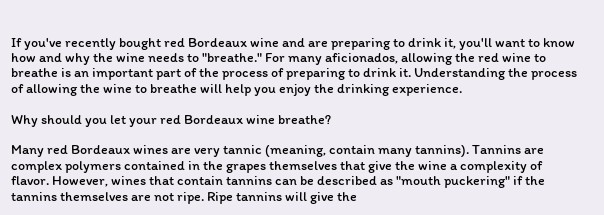If you've recently bought red Bordeaux wine and are preparing to drink it, you'll want to know how and why the wine needs to "breathe." For many aficionados, allowing the red wine to breathe is an important part of the process of preparing to drink it. Understanding the process of allowing the wine to breathe will help you enjoy the drinking experience.

Why should you let your red Bordeaux wine breathe?

Many red Bordeaux wines are very tannic (meaning, contain many tannins). Tannins are complex polymers contained in the grapes themselves that give the wine a complexity of flavor. However, wines that contain tannins can be described as "mouth puckering" if the tannins themselves are not ripe. Ripe tannins will give the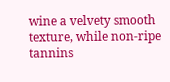wine a velvety smooth texture, while non-ripe tannins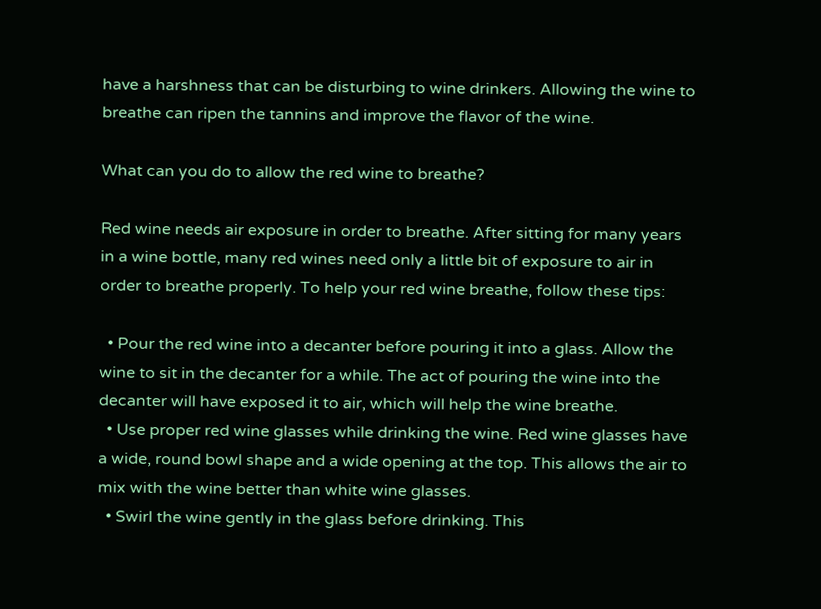have a harshness that can be disturbing to wine drinkers. Allowing the wine to breathe can ripen the tannins and improve the flavor of the wine.

What can you do to allow the red wine to breathe?

Red wine needs air exposure in order to breathe. After sitting for many years in a wine bottle, many red wines need only a little bit of exposure to air in order to breathe properly. To help your red wine breathe, follow these tips:

  • Pour the red wine into a decanter before pouring it into a glass. Allow the wine to sit in the decanter for a while. The act of pouring the wine into the decanter will have exposed it to air, which will help the wine breathe.
  • Use proper red wine glasses while drinking the wine. Red wine glasses have a wide, round bowl shape and a wide opening at the top. This allows the air to mix with the wine better than white wine glasses.
  • Swirl the wine gently in the glass before drinking. This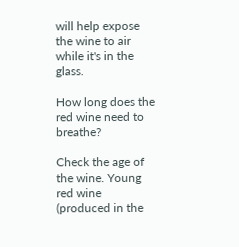will help expose the wine to air while it's in the glass.

How long does the red wine need to breathe?

Check the age of the wine. Young red wine (produced in the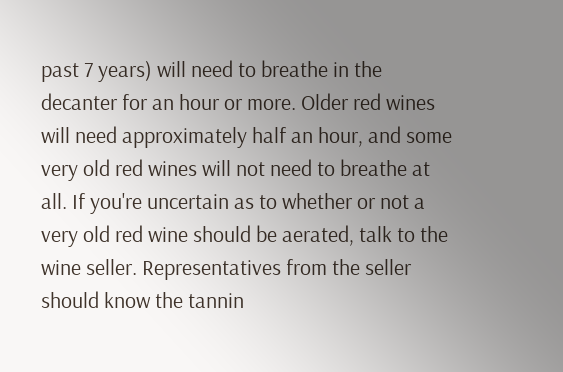past 7 years) will need to breathe in the decanter for an hour or more. Older red wines will need approximately half an hour, and some very old red wines will not need to breathe at all. If you're uncertain as to whether or not a very old red wine should be aerated, talk to the wine seller. Representatives from the seller should know the tannin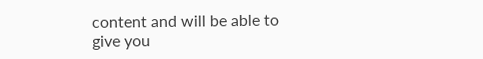content and will be able to give you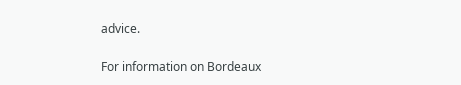advice.

For information on Bordeaux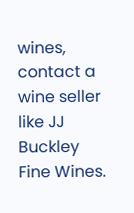wines, contact a wine seller like JJ Buckley Fine Wines.